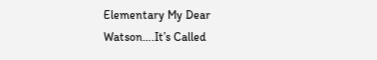Elementary My Dear Watson….It’s Called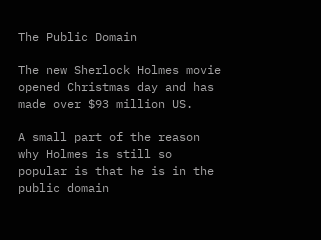The Public Domain

The new Sherlock Holmes movie opened Christmas day and has made over $93 million US.

A small part of the reason why Holmes is still so popular is that he is in the public domain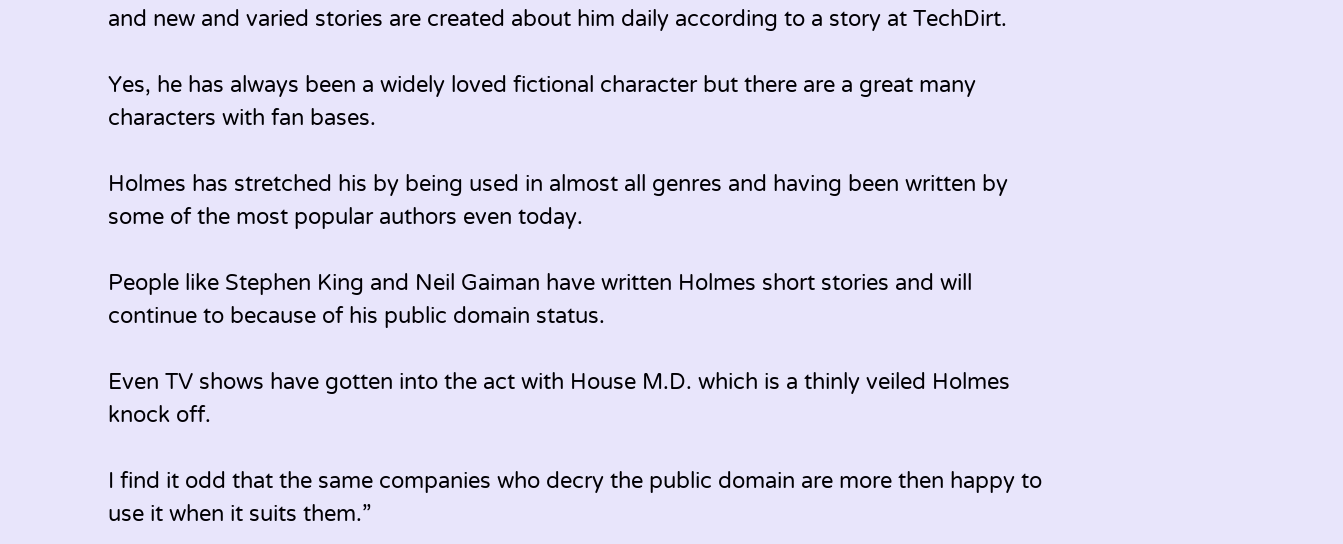and new and varied stories are created about him daily according to a story at TechDirt.

Yes, he has always been a widely loved fictional character but there are a great many characters with fan bases.

Holmes has stretched his by being used in almost all genres and having been written by some of the most popular authors even today.

People like Stephen King and Neil Gaiman have written Holmes short stories and will continue to because of his public domain status.

Even TV shows have gotten into the act with House M.D. which is a thinly veiled Holmes knock off.

I find it odd that the same companies who decry the public domain are more then happy to use it when it suits them.”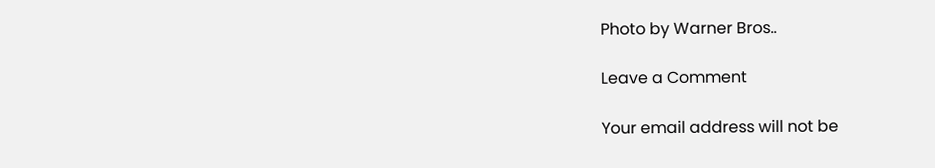Photo by Warner Bros..

Leave a Comment

Your email address will not be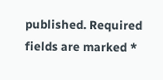published. Required fields are marked *